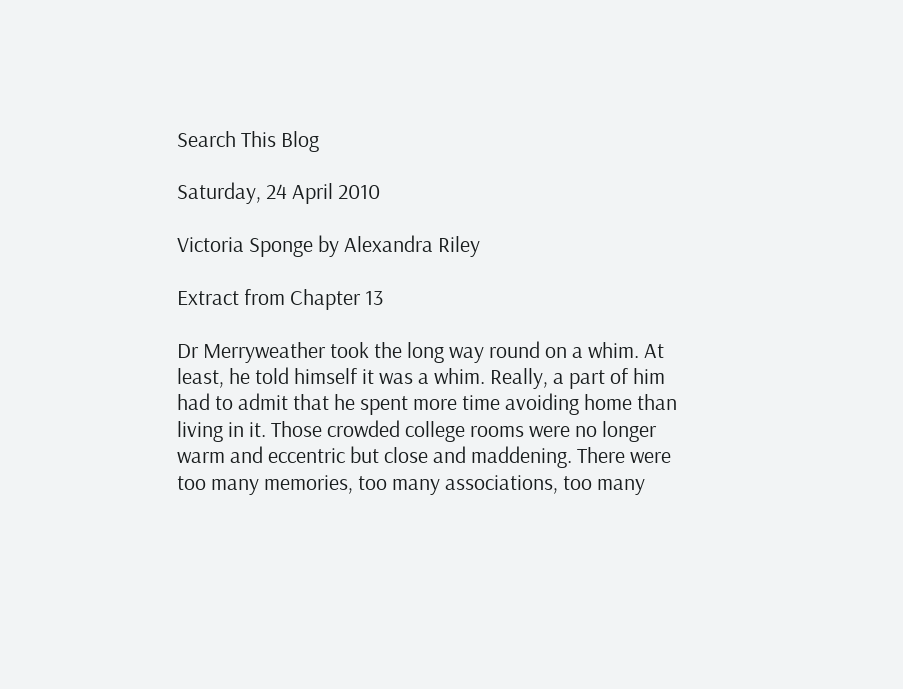Search This Blog

Saturday, 24 April 2010

Victoria Sponge by Alexandra Riley

Extract from Chapter 13

Dr Merryweather took the long way round on a whim. At least, he told himself it was a whim. Really, a part of him had to admit that he spent more time avoiding home than living in it. Those crowded college rooms were no longer warm and eccentric but close and maddening. There were too many memories, too many associations, too many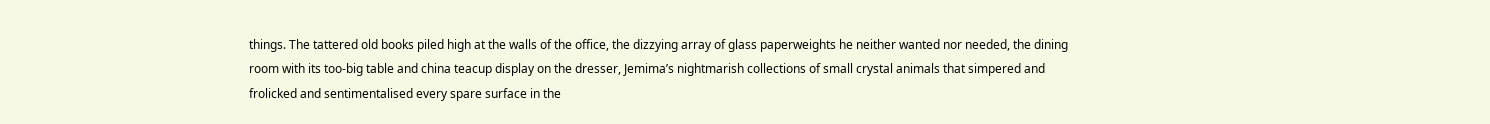things. The tattered old books piled high at the walls of the office, the dizzying array of glass paperweights he neither wanted nor needed, the dining room with its too-big table and china teacup display on the dresser, Jemima’s nightmarish collections of small crystal animals that simpered and frolicked and sentimentalised every spare surface in the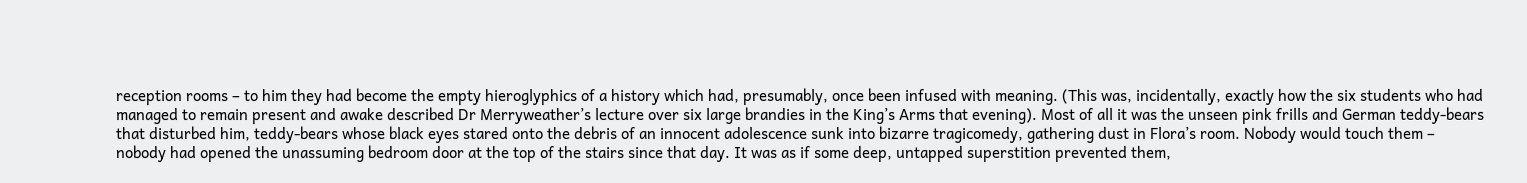reception rooms – to him they had become the empty hieroglyphics of a history which had, presumably, once been infused with meaning. (This was, incidentally, exactly how the six students who had managed to remain present and awake described Dr Merryweather’s lecture over six large brandies in the King’s Arms that evening). Most of all it was the unseen pink frills and German teddy-bears that disturbed him, teddy-bears whose black eyes stared onto the debris of an innocent adolescence sunk into bizarre tragicomedy, gathering dust in Flora’s room. Nobody would touch them – nobody had opened the unassuming bedroom door at the top of the stairs since that day. It was as if some deep, untapped superstition prevented them,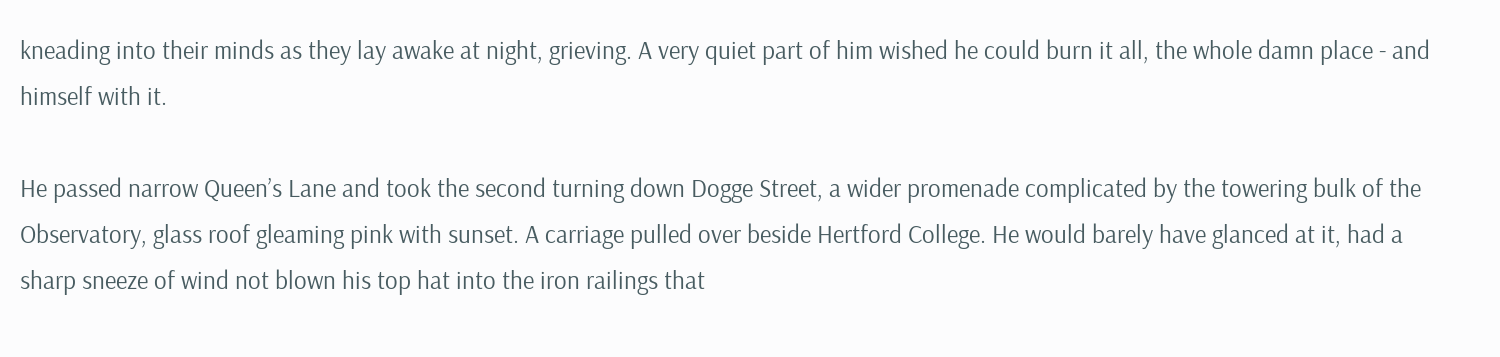kneading into their minds as they lay awake at night, grieving. A very quiet part of him wished he could burn it all, the whole damn place - and himself with it.

He passed narrow Queen’s Lane and took the second turning down Dogge Street, a wider promenade complicated by the towering bulk of the Observatory, glass roof gleaming pink with sunset. A carriage pulled over beside Hertford College. He would barely have glanced at it, had a sharp sneeze of wind not blown his top hat into the iron railings that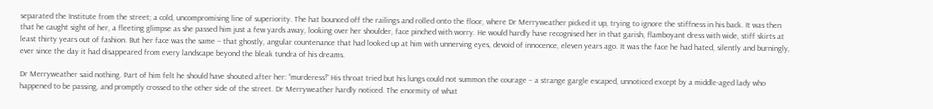separated the Institute from the street; a cold, uncompromising line of superiority. The hat bounced off the railings and rolled onto the floor, where Dr Merryweather picked it up, trying to ignore the stiffness in his back. It was then that he caught sight of her, a fleeting glimpse as she passed him just a few yards away, looking over her shoulder, face pinched with worry. He would hardly have recognised her in that garish, flamboyant dress with wide, stiff skirts at least thirty years out of fashion. But her face was the same – that ghostly, angular countenance that had looked up at him with unnerving eyes, devoid of innocence, eleven years ago. It was the face he had hated, silently and burningly, ever since the day it had disappeared from every landscape beyond the bleak tundra of his dreams.

Dr Merryweather said nothing. Part of him felt he should have shouted after her: “murderess!” His throat tried but his lungs could not summon the courage – a strange gargle escaped, unnoticed except by a middle-aged lady who happened to be passing, and promptly crossed to the other side of the street. Dr Merryweather hardly noticed. The enormity of what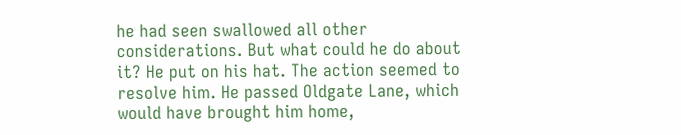he had seen swallowed all other considerations. But what could he do about it? He put on his hat. The action seemed to resolve him. He passed Oldgate Lane, which would have brought him home,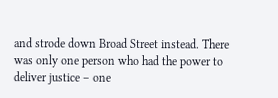and strode down Broad Street instead. There was only one person who had the power to deliver justice – one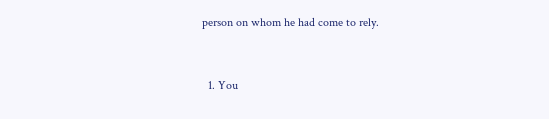person on whom he had come to rely.


  1. You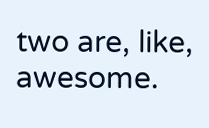two are, like, awesome.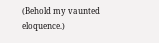(Behold my vaunted eloquence.)